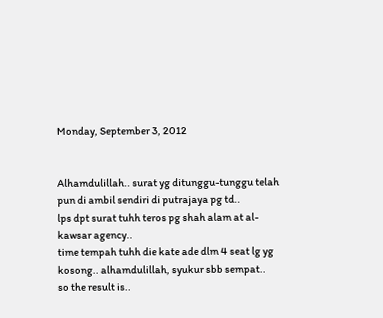Monday, September 3, 2012


Alhamdulillah.. surat yg ditunggu-tunggu telah pun di ambil sendiri di putrajaya pg td..
lps dpt surat tuhh teros pg shah alam at al-kawsar agency..
time tempah tuhh die kate ade dlm 4 seat lg yg kosong.. alhamdulillah, syukur sbb sempat..
so the result is..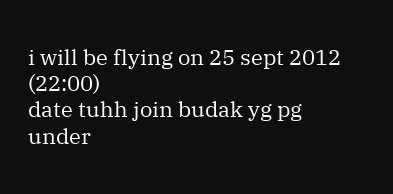i will be flying on 25 sept 2012 (22:00)
date tuhh join budak yg pg under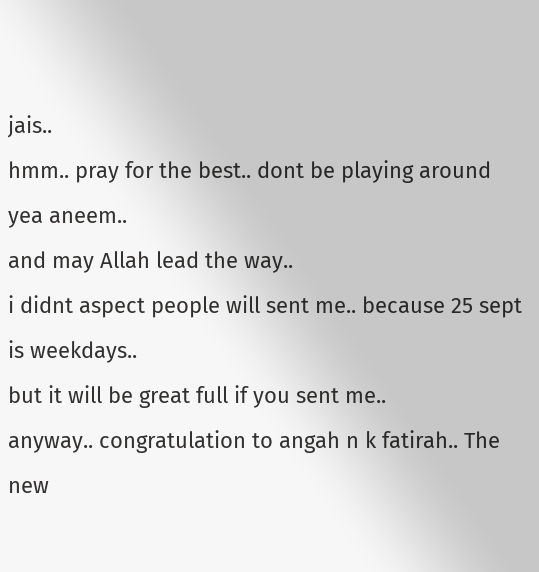jais..
hmm.. pray for the best.. dont be playing around yea aneem..
and may Allah lead the way..
i didnt aspect people will sent me.. because 25 sept is weekdays..
but it will be great full if you sent me..
anyway.. congratulation to angah n k fatirah.. The new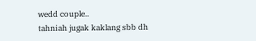wedd couple..
tahniah jugak kaklang sbb dh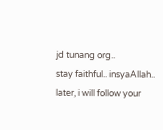jd tunang org..
stay faithful.. insyaAllah..
later, i will follow your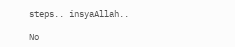steps.. insyaAllah..

No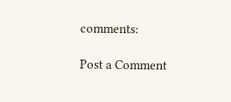comments:

Post a Comment